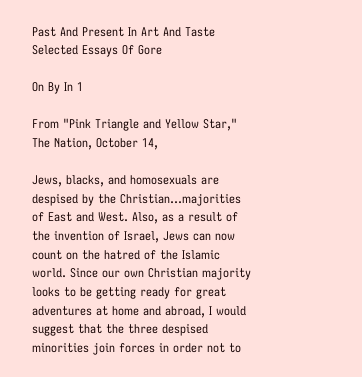Past And Present In Art And Taste Selected Essays Of Gore

On By In 1

From "Pink Triangle and Yellow Star," The Nation, October 14,

Jews, blacks, and homosexuals are despised by the Christian…majorities of East and West. Also, as a result of the invention of Israel, Jews can now count on the hatred of the Islamic world. Since our own Christian majority looks to be getting ready for great adventures at home and abroad, I would suggest that the three despised minorities join forces in order not to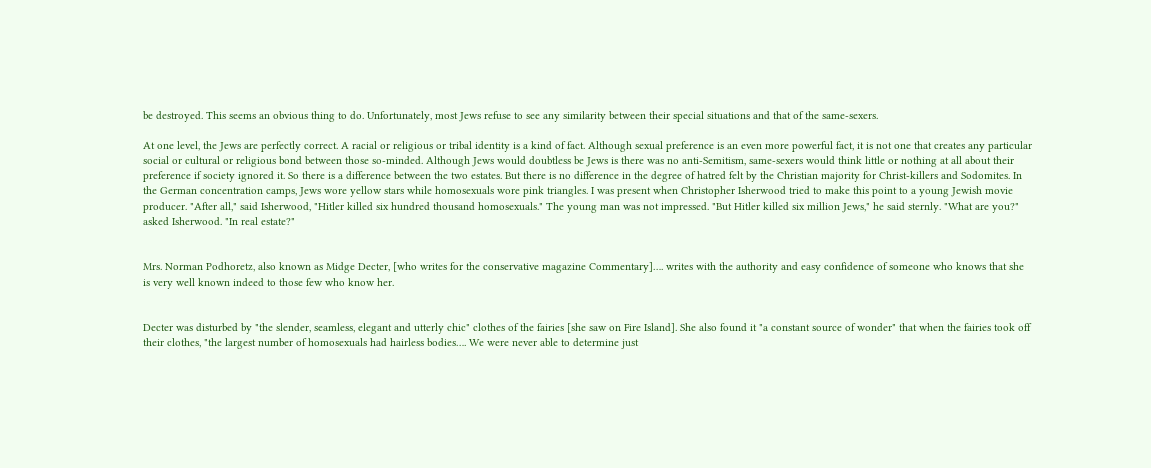be destroyed. This seems an obvious thing to do. Unfortunately, most Jews refuse to see any similarity between their special situations and that of the same-sexers.

At one level, the Jews are perfectly correct. A racial or religious or tribal identity is a kind of fact. Although sexual preference is an even more powerful fact, it is not one that creates any particular social or cultural or religious bond between those so-minded. Although Jews would doubtless be Jews is there was no anti-Semitism, same-sexers would think little or nothing at all about their preference if society ignored it. So there is a difference between the two estates. But there is no difference in the degree of hatred felt by the Christian majority for Christ-killers and Sodomites. In the German concentration camps, Jews wore yellow stars while homosexuals wore pink triangles. I was present when Christopher Isherwood tried to make this point to a young Jewish movie producer. "After all," said Isherwood, "Hitler killed six hundred thousand homosexuals." The young man was not impressed. "But Hitler killed six million Jews," he said sternly. "What are you?" asked Isherwood. "In real estate?"


Mrs. Norman Podhoretz, also known as Midge Decter, [who writes for the conservative magazine Commentary]…. writes with the authority and easy confidence of someone who knows that she is very well known indeed to those few who know her.


Decter was disturbed by "the slender, seamless, elegant and utterly chic" clothes of the fairies [she saw on Fire Island]. She also found it "a constant source of wonder" that when the fairies took off their clothes, "the largest number of homosexuals had hairless bodies…. We were never able to determine just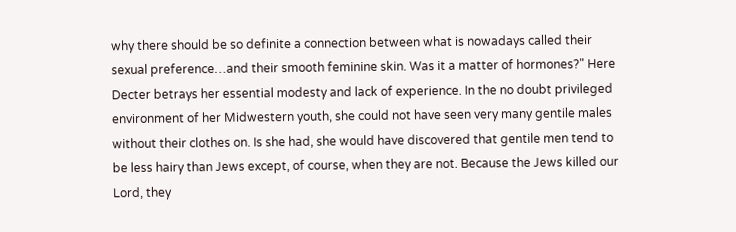why there should be so definite a connection between what is nowadays called their sexual preference…and their smooth feminine skin. Was it a matter of hormones?" Here Decter betrays her essential modesty and lack of experience. In the no doubt privileged environment of her Midwestern youth, she could not have seen very many gentile males without their clothes on. Is she had, she would have discovered that gentile men tend to be less hairy than Jews except, of course, when they are not. Because the Jews killed our Lord, they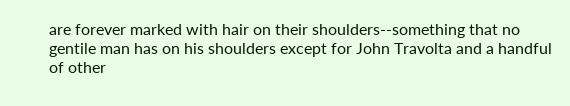are forever marked with hair on their shoulders--something that no gentile man has on his shoulders except for John Travolta and a handful of other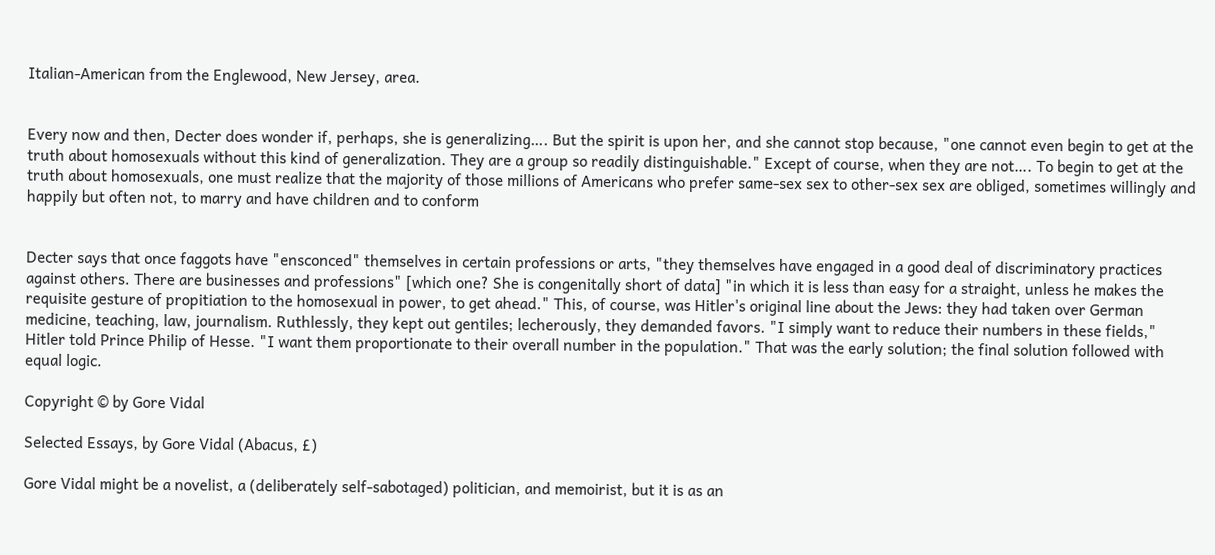Italian-American from the Englewood, New Jersey, area.


Every now and then, Decter does wonder if, perhaps, she is generalizing…. But the spirit is upon her, and she cannot stop because, "one cannot even begin to get at the truth about homosexuals without this kind of generalization. They are a group so readily distinguishable." Except of course, when they are not…. To begin to get at the truth about homosexuals, one must realize that the majority of those millions of Americans who prefer same-sex sex to other-sex sex are obliged, sometimes willingly and happily but often not, to marry and have children and to conform


Decter says that once faggots have "ensconced" themselves in certain professions or arts, "they themselves have engaged in a good deal of discriminatory practices against others. There are businesses and professions" [which one? She is congenitally short of data] "in which it is less than easy for a straight, unless he makes the requisite gesture of propitiation to the homosexual in power, to get ahead." This, of course, was Hitler's original line about the Jews: they had taken over German medicine, teaching, law, journalism. Ruthlessly, they kept out gentiles; lecherously, they demanded favors. "I simply want to reduce their numbers in these fields," Hitler told Prince Philip of Hesse. "I want them proportionate to their overall number in the population." That was the early solution; the final solution followed with equal logic.

Copyright © by Gore Vidal

Selected Essays, by Gore Vidal (Abacus, £)

Gore Vidal might be a novelist, a (deliberately self-sabotaged) politician, and memoirist, but it is as an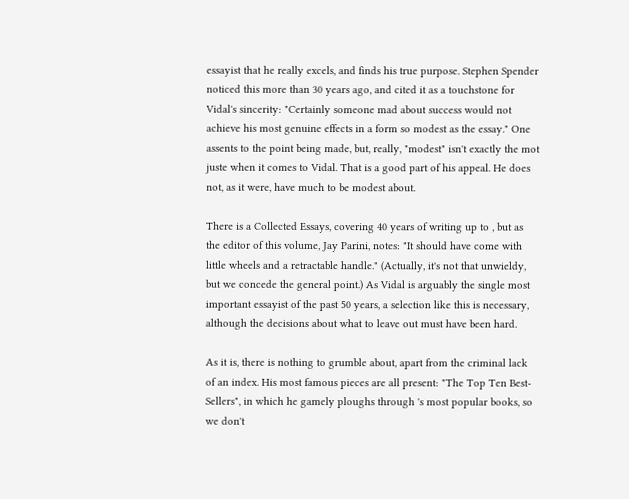essayist that he really excels, and finds his true purpose. Stephen Spender noticed this more than 30 years ago, and cited it as a touchstone for Vidal's sincerity: "Certainly someone mad about success would not achieve his most genuine effects in a form so modest as the essay." One assents to the point being made, but, really, "modest" isn't exactly the mot juste when it comes to Vidal. That is a good part of his appeal. He does not, as it were, have much to be modest about.

There is a Collected Essays, covering 40 years of writing up to , but as the editor of this volume, Jay Parini, notes: "It should have come with little wheels and a retractable handle." (Actually, it's not that unwieldy, but we concede the general point.) As Vidal is arguably the single most important essayist of the past 50 years, a selection like this is necessary, although the decisions about what to leave out must have been hard.

As it is, there is nothing to grumble about, apart from the criminal lack of an index. His most famous pieces are all present: "The Top Ten Best-Sellers", in which he gamely ploughs through 's most popular books, so we don't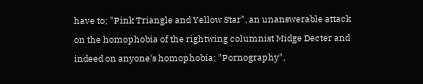have to; "Pink Triangle and Yellow Star", an unanswerable attack on the homophobia of the rightwing columnist Midge Decter and indeed on anyone's homophobia; "Pornography",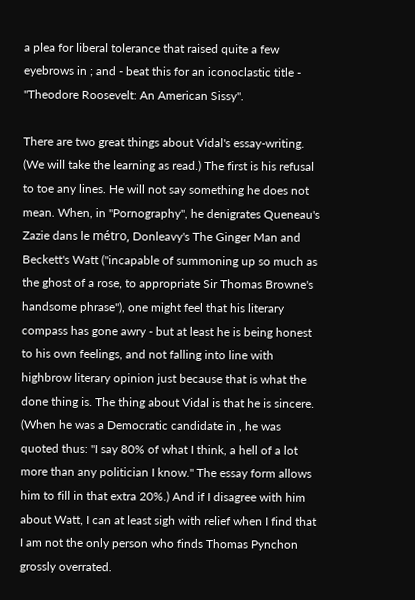a plea for liberal tolerance that raised quite a few eyebrows in ; and - beat this for an iconoclastic title - "Theodore Roosevelt: An American Sissy".

There are two great things about Vidal's essay-writing. (We will take the learning as read.) The first is his refusal to toe any lines. He will not say something he does not mean. When, in "Pornography", he denigrates Queneau's Zazie dans le métro, Donleavy's The Ginger Man and Beckett's Watt ("incapable of summoning up so much as the ghost of a rose, to appropriate Sir Thomas Browne's handsome phrase"), one might feel that his literary compass has gone awry - but at least he is being honest to his own feelings, and not falling into line with highbrow literary opinion just because that is what the done thing is. The thing about Vidal is that he is sincere. (When he was a Democratic candidate in , he was quoted thus: "I say 80% of what I think, a hell of a lot more than any politician I know." The essay form allows him to fill in that extra 20%.) And if I disagree with him about Watt, I can at least sigh with relief when I find that I am not the only person who finds Thomas Pynchon grossly overrated.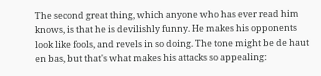The second great thing, which anyone who has ever read him knows, is that he is devilishly funny. He makes his opponents look like fools, and revels in so doing. The tone might be de haut en bas, but that's what makes his attacks so appealing: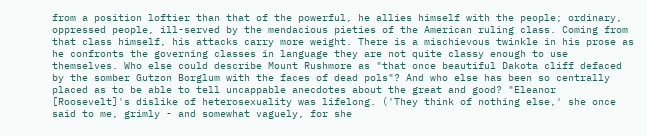from a position loftier than that of the powerful, he allies himself with the people; ordinary, oppressed people, ill-served by the mendacious pieties of the American ruling class. Coming from that class himself, his attacks carry more weight. There is a mischievous twinkle in his prose as he confronts the governing classes in language they are not quite classy enough to use themselves. Who else could describe Mount Rushmore as "that once beautiful Dakota cliff defaced by the somber Gutzon Borglum with the faces of dead pols"? And who else has been so centrally placed as to be able to tell uncappable anecdotes about the great and good? "Eleanor [Roosevelt]'s dislike of heterosexuality was lifelong. ('They think of nothing else,' she once said to me, grimly - and somewhat vaguely, for she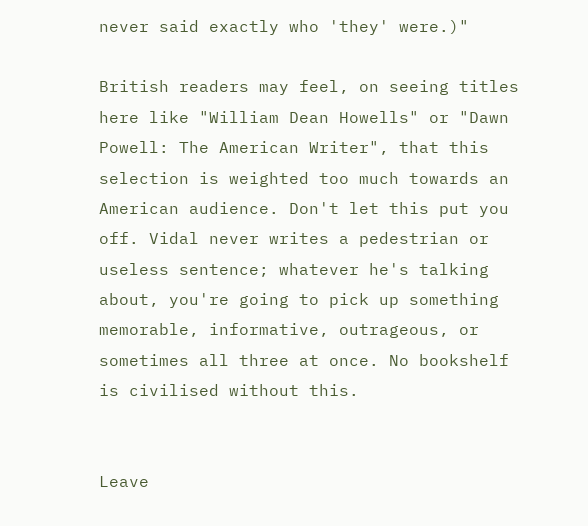never said exactly who 'they' were.)"

British readers may feel, on seeing titles here like "William Dean Howells" or "Dawn Powell: The American Writer", that this selection is weighted too much towards an American audience. Don't let this put you off. Vidal never writes a pedestrian or useless sentence; whatever he's talking about, you're going to pick up something memorable, informative, outrageous, or sometimes all three at once. No bookshelf is civilised without this.


Leave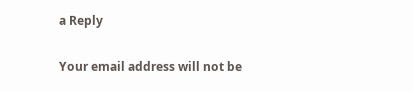a Reply

Your email address will not be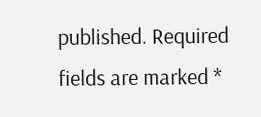published. Required fields are marked *